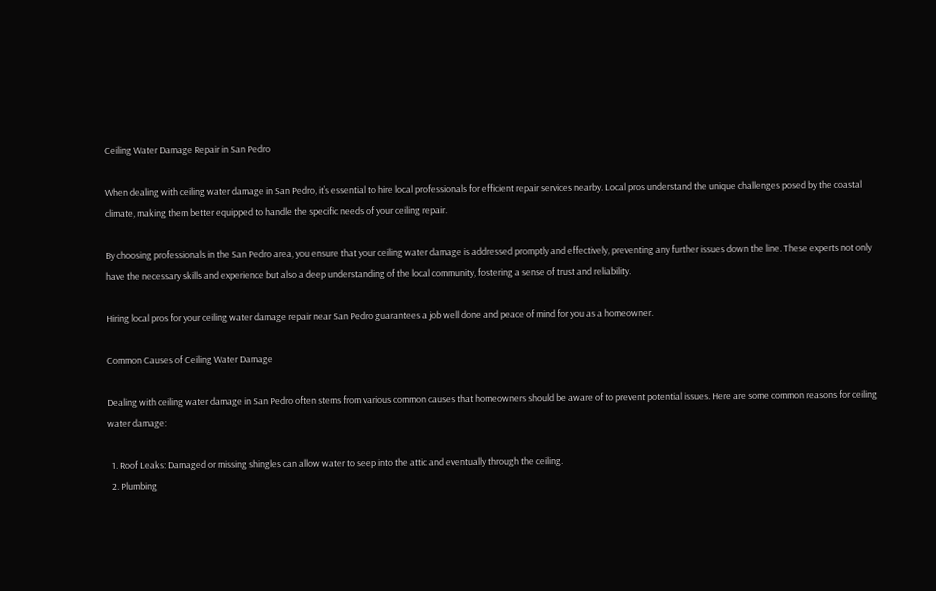Ceiling Water Damage Repair in San Pedro

When dealing with ceiling water damage in San Pedro, it’s essential to hire local professionals for efficient repair services nearby. Local pros understand the unique challenges posed by the coastal climate, making them better equipped to handle the specific needs of your ceiling repair.

By choosing professionals in the San Pedro area, you ensure that your ceiling water damage is addressed promptly and effectively, preventing any further issues down the line. These experts not only have the necessary skills and experience but also a deep understanding of the local community, fostering a sense of trust and reliability.

Hiring local pros for your ceiling water damage repair near San Pedro guarantees a job well done and peace of mind for you as a homeowner.

Common Causes of Ceiling Water Damage

Dealing with ceiling water damage in San Pedro often stems from various common causes that homeowners should be aware of to prevent potential issues. Here are some common reasons for ceiling water damage:

  1. Roof Leaks: Damaged or missing shingles can allow water to seep into the attic and eventually through the ceiling.
  2. Plumbing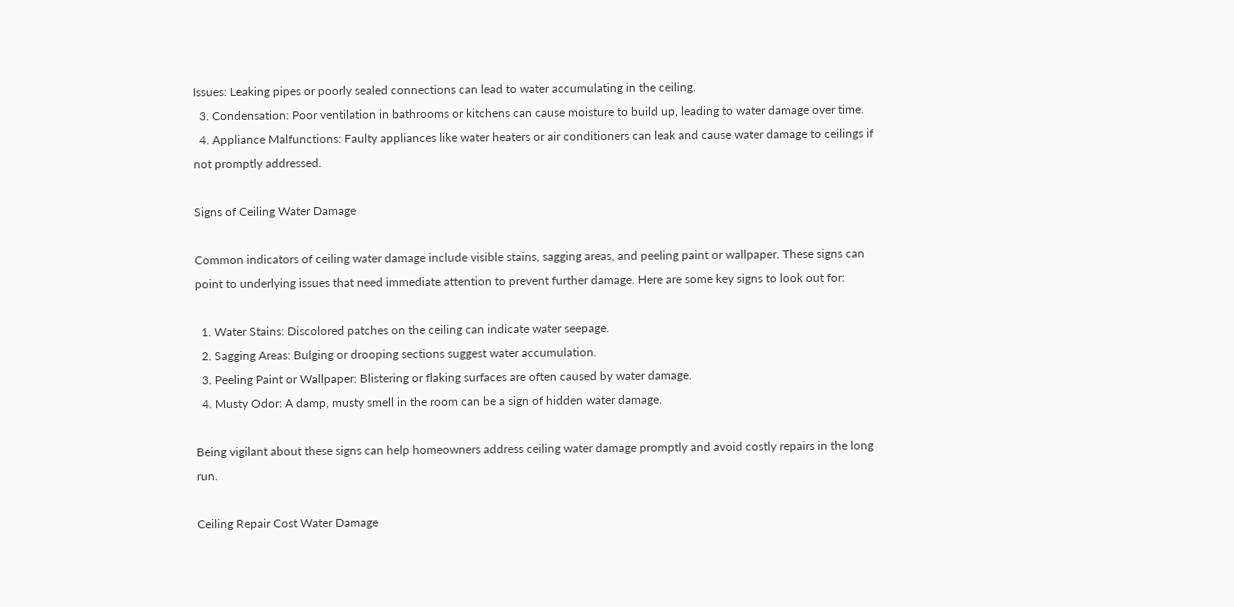Issues: Leaking pipes or poorly sealed connections can lead to water accumulating in the ceiling.
  3. Condensation: Poor ventilation in bathrooms or kitchens can cause moisture to build up, leading to water damage over time.
  4. Appliance Malfunctions: Faulty appliances like water heaters or air conditioners can leak and cause water damage to ceilings if not promptly addressed.

Signs of Ceiling Water Damage

Common indicators of ceiling water damage include visible stains, sagging areas, and peeling paint or wallpaper. These signs can point to underlying issues that need immediate attention to prevent further damage. Here are some key signs to look out for:

  1. Water Stains: Discolored patches on the ceiling can indicate water seepage.
  2. Sagging Areas: Bulging or drooping sections suggest water accumulation.
  3. Peeling Paint or Wallpaper: Blistering or flaking surfaces are often caused by water damage.
  4. Musty Odor: A damp, musty smell in the room can be a sign of hidden water damage.

Being vigilant about these signs can help homeowners address ceiling water damage promptly and avoid costly repairs in the long run.

Ceiling Repair Cost Water Damage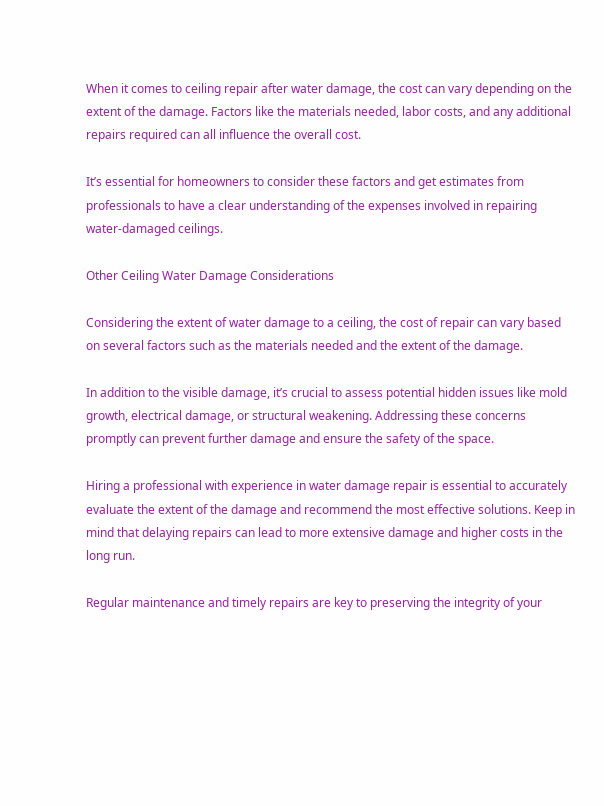When it comes to ceiling repair after water damage, the cost can vary depending on the extent of the damage. Factors like the materials needed, labor costs, and any additional repairs required can all influence the overall cost.

It’s essential for homeowners to consider these factors and get estimates from professionals to have a clear understanding of the expenses involved in repairing water-damaged ceilings.

Other Ceiling Water Damage Considerations

Considering the extent of water damage to a ceiling, the cost of repair can vary based on several factors such as the materials needed and the extent of the damage.

In addition to the visible damage, it’s crucial to assess potential hidden issues like mold growth, electrical damage, or structural weakening. Addressing these concerns promptly can prevent further damage and ensure the safety of the space.

Hiring a professional with experience in water damage repair is essential to accurately evaluate the extent of the damage and recommend the most effective solutions. Keep in mind that delaying repairs can lead to more extensive damage and higher costs in the long run.

Regular maintenance and timely repairs are key to preserving the integrity of your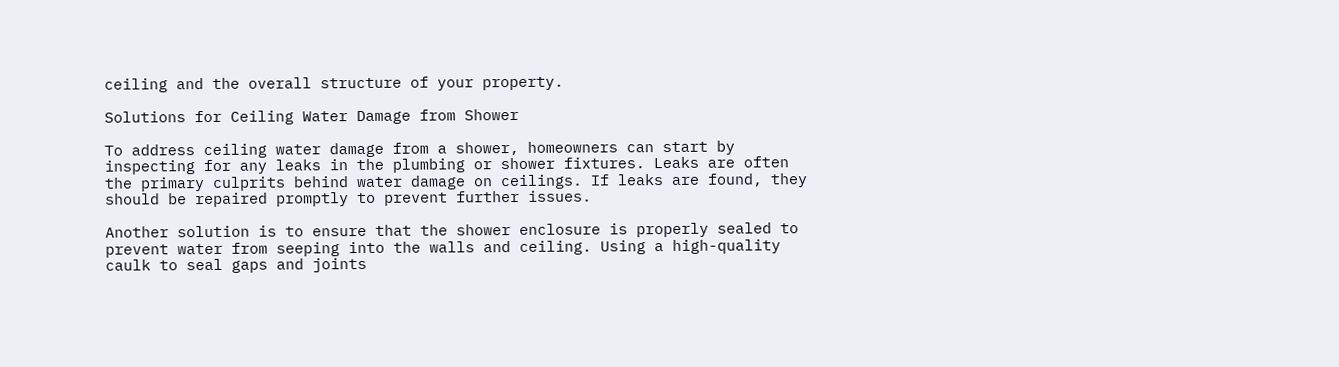ceiling and the overall structure of your property.

Solutions for Ceiling Water Damage from Shower

To address ceiling water damage from a shower, homeowners can start by inspecting for any leaks in the plumbing or shower fixtures. Leaks are often the primary culprits behind water damage on ceilings. If leaks are found, they should be repaired promptly to prevent further issues.

Another solution is to ensure that the shower enclosure is properly sealed to prevent water from seeping into the walls and ceiling. Using a high-quality caulk to seal gaps and joints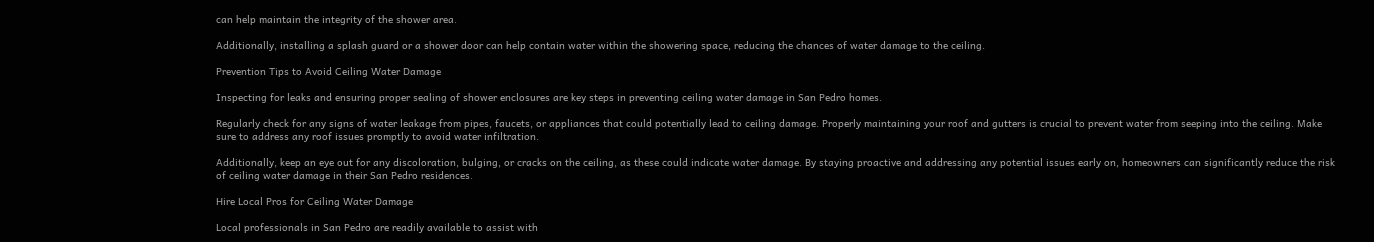can help maintain the integrity of the shower area.

Additionally, installing a splash guard or a shower door can help contain water within the showering space, reducing the chances of water damage to the ceiling.

Prevention Tips to Avoid Ceiling Water Damage

Inspecting for leaks and ensuring proper sealing of shower enclosures are key steps in preventing ceiling water damage in San Pedro homes.

Regularly check for any signs of water leakage from pipes, faucets, or appliances that could potentially lead to ceiling damage. Properly maintaining your roof and gutters is crucial to prevent water from seeping into the ceiling. Make sure to address any roof issues promptly to avoid water infiltration.

Additionally, keep an eye out for any discoloration, bulging, or cracks on the ceiling, as these could indicate water damage. By staying proactive and addressing any potential issues early on, homeowners can significantly reduce the risk of ceiling water damage in their San Pedro residences.

Hire Local Pros for Ceiling Water Damage

Local professionals in San Pedro are readily available to assist with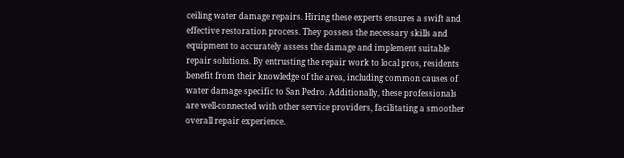ceiling water damage repairs. Hiring these experts ensures a swift and effective restoration process. They possess the necessary skills and equipment to accurately assess the damage and implement suitable repair solutions. By entrusting the repair work to local pros, residents benefit from their knowledge of the area, including common causes of water damage specific to San Pedro. Additionally, these professionals are well-connected with other service providers, facilitating a smoother overall repair experience.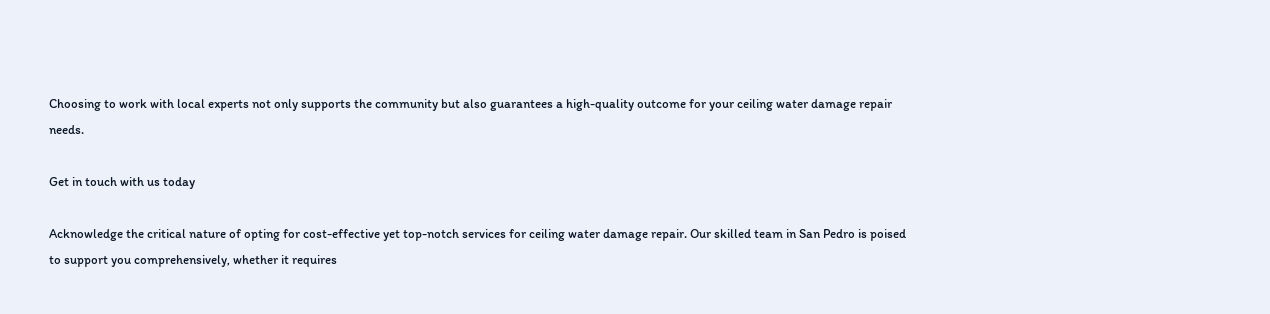Choosing to work with local experts not only supports the community but also guarantees a high-quality outcome for your ceiling water damage repair needs.

Get in touch with us today

Acknowledge the critical nature of opting for cost-effective yet top-notch services for ceiling water damage repair. Our skilled team in San Pedro is poised to support you comprehensively, whether it requires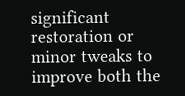significant restoration or minor tweaks to improve both the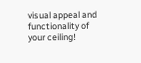visual appeal and functionality of your ceiling!